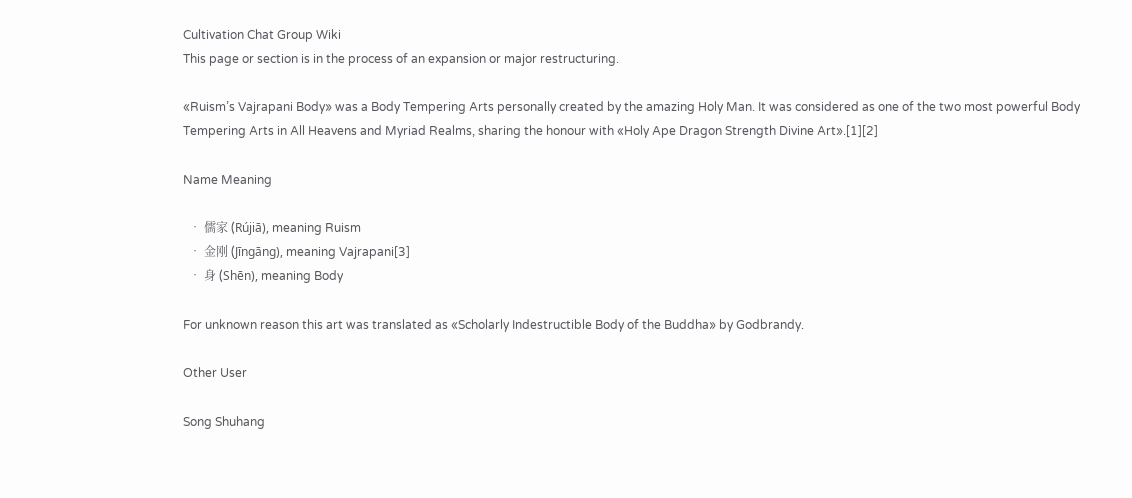Cultivation Chat Group Wiki
This page or section is in the process of an expansion or major restructuring.

«Ruism’s Vajrapani Body» was a Body Tempering Arts personally created by the amazing Holy Man. It was considered as one of the two most powerful Body Tempering Arts in All Heavens and Myriad Realms, sharing the honour with «Holy Ape Dragon Strength Divine Art».[1][2]

Name Meaning

  • 儒家 (Rújiā), meaning Ruism
  • 金刚 (Jīngāng), meaning Vajrapani[3]
  • 身 (Shēn), meaning Body

For unknown reason this art was translated as «Scholarly Indestructible Body of the Buddha» by Godbrandy.

Other User

Song Shuhang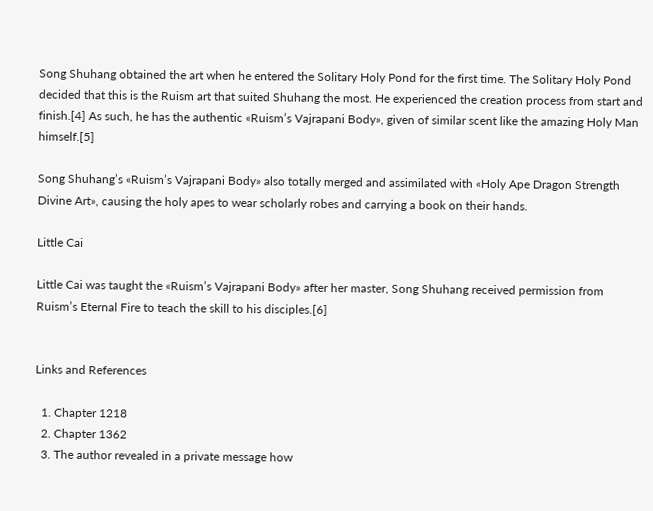Song Shuhang obtained the art when he entered the Solitary Holy Pond for the first time. The Solitary Holy Pond decided that this is the Ruism art that suited Shuhang the most. He experienced the creation process from start and finish.[4] As such, he has the authentic «Ruism’s Vajrapani Body», given of similar scent like the amazing Holy Man himself.[5]

Song Shuhang’s «Ruism’s Vajrapani Body» also totally merged and assimilated with «Holy Ape Dragon Strength Divine Art», causing the holy apes to wear scholarly robes and carrying a book on their hands.

Little Cai

Little Cai was taught the «Ruism’s Vajrapani Body» after her master, Song Shuhang received permission from Ruism’s Eternal Fire to teach the skill to his disciples.[6]


Links and References

  1. Chapter 1218
  2. Chapter 1362
  3. The author revealed in a private message how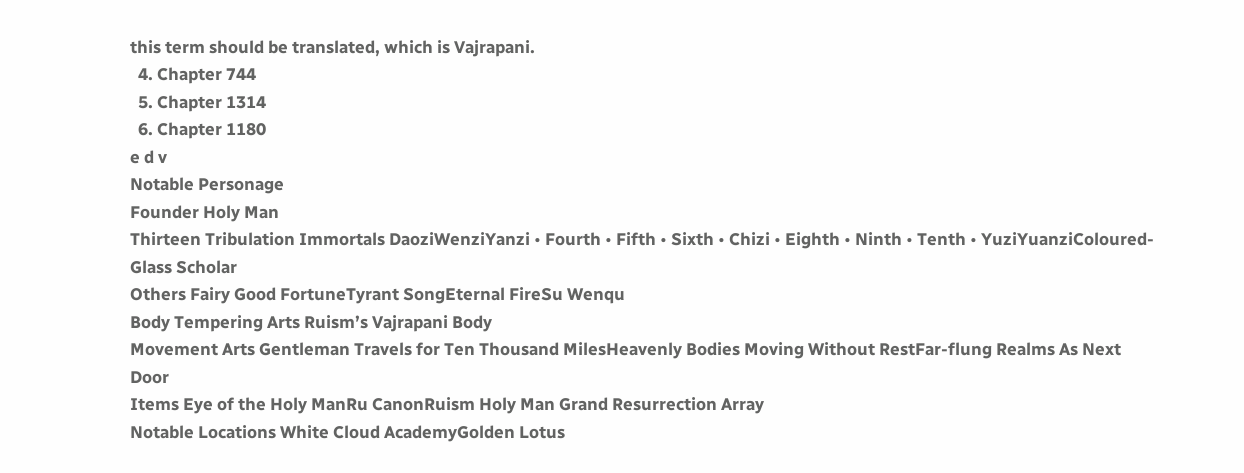this term should be translated, which is Vajrapani.
  4. Chapter 744
  5. Chapter 1314
  6. Chapter 1180
e d v
Notable Personage
Founder Holy Man
Thirteen Tribulation Immortals DaoziWenziYanzi • Fourth • Fifth • Sixth • Chizi • Eighth • Ninth • Tenth • YuziYuanziColoured-Glass Scholar
Others Fairy Good FortuneTyrant SongEternal FireSu Wenqu
Body Tempering Arts Ruism’s Vajrapani Body
Movement Arts Gentleman Travels for Ten Thousand MilesHeavenly Bodies Moving Without RestFar-flung Realms As Next Door
Items Eye of the Holy ManRu CanonRuism Holy Man Grand Resurrection Array
Notable Locations White Cloud AcademyGolden Lotus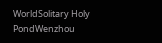WorldSolitary Holy PondWenzhou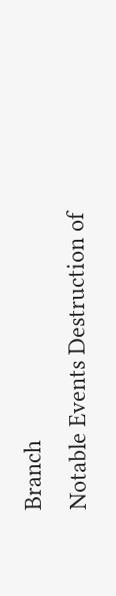Branch
Notable Events Destruction of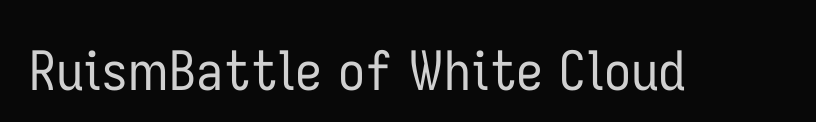RuismBattle of White Cloud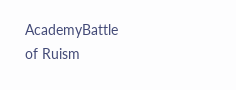AcademyBattle of Ruism